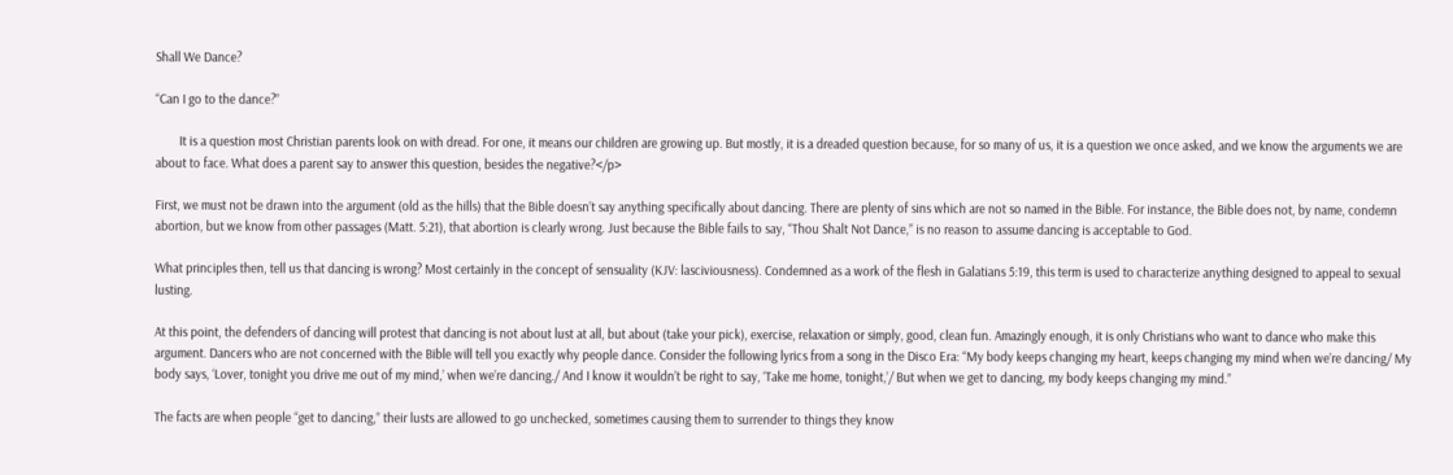Shall We Dance?

“Can I go to the dance?”

        It is a question most Christian parents look on with dread. For one, it means our children are growing up. But mostly, it is a dreaded question because, for so many of us, it is a question we once asked, and we know the arguments we are about to face. What does a parent say to answer this question, besides the negative?</p>

First, we must not be drawn into the argument (old as the hills) that the Bible doesn’t say anything specifically about dancing. There are plenty of sins which are not so named in the Bible. For instance, the Bible does not, by name, condemn abortion, but we know from other passages (Matt. 5:21), that abortion is clearly wrong. Just because the Bible fails to say, “Thou Shalt Not Dance,” is no reason to assume dancing is acceptable to God.

What principles then, tell us that dancing is wrong? Most certainly in the concept of sensuality (KJV: lasciviousness). Condemned as a work of the flesh in Galatians 5:19, this term is used to characterize anything designed to appeal to sexual lusting.

At this point, the defenders of dancing will protest that dancing is not about lust at all, but about (take your pick), exercise, relaxation or simply, good, clean fun. Amazingly enough, it is only Christians who want to dance who make this argument. Dancers who are not concerned with the Bible will tell you exactly why people dance. Consider the following lyrics from a song in the Disco Era: “My body keeps changing my heart, keeps changing my mind when we’re dancing/ My body says, ‘Lover, tonight you drive me out of my mind,’ when we’re dancing./ And I know it wouldn’t be right to say, ‘Take me home, tonight,’/ But when we get to dancing, my body keeps changing my mind.”

The facts are when people “get to dancing,” their lusts are allowed to go unchecked, sometimes causing them to surrender to things they know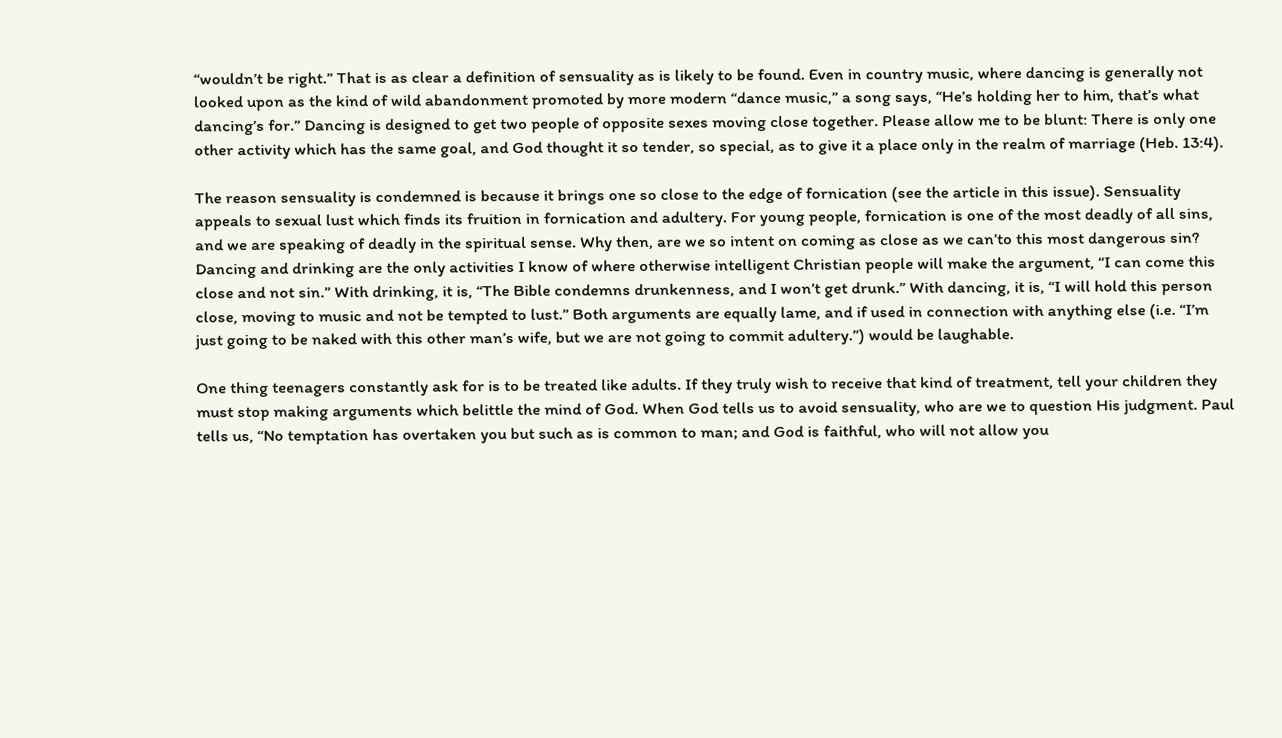“wouldn’t be right.” That is as clear a definition of sensuality as is likely to be found. Even in country music, where dancing is generally not looked upon as the kind of wild abandonment promoted by more modern “dance music,” a song says, “He’s holding her to him, that’s what dancing’s for.” Dancing is designed to get two people of opposite sexes moving close together. Please allow me to be blunt: There is only one other activity which has the same goal, and God thought it so tender, so special, as to give it a place only in the realm of marriage (Heb. 13:4).

The reason sensuality is condemned is because it brings one so close to the edge of fornication (see the article in this issue). Sensuality appeals to sexual lust which finds its fruition in fornication and adultery. For young people, fornication is one of the most deadly of all sins, and we are speaking of deadly in the spiritual sense. Why then, are we so intent on coming as close as we can’to this most dangerous sin? Dancing and drinking are the only activities I know of where otherwise intelligent Christian people will make the argument, “I can come this close and not sin.” With drinking, it is, “The Bible condemns drunkenness, and I won’t get drunk.” With dancing, it is, “I will hold this person close, moving to music and not be tempted to lust.” Both arguments are equally lame, and if used in connection with anything else (i.e. “I’m just going to be naked with this other man’s wife, but we are not going to commit adultery.”) would be laughable.

One thing teenagers constantly ask for is to be treated like adults. If they truly wish to receive that kind of treatment, tell your children they must stop making arguments which belittle the mind of God. When God tells us to avoid sensuality, who are we to question His judgment. Paul tells us, “No temptation has overtaken you but such as is common to man; and God is faithful, who will not allow you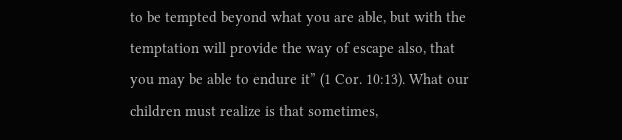to be tempted beyond what you are able, but with the temptation will provide the way of escape also, that you may be able to endure it” (1 Cor. 10:13). What our children must realize is that sometimes,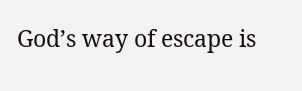God’s way of escape is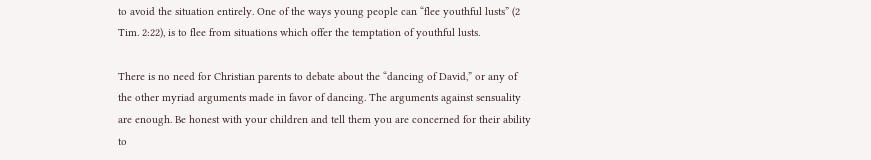to avoid the situation entirely. One of the ways young people can “flee youthful lusts” (2 Tim. 2:22), is to flee from situations which offer the temptation of youthful lusts.

There is no need for Christian parents to debate about the “dancing of David,” or any of the other myriad arguments made in favor of dancing. The arguments against sensuality are enough. Be honest with your children and tell them you are concerned for their ability to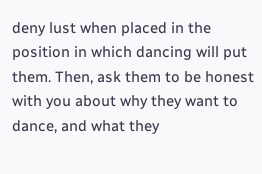deny lust when placed in the position in which dancing will put them. Then, ask them to be honest with you about why they want to dance, and what they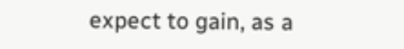expect to gain, as a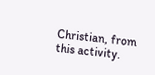Christian, from this activity.